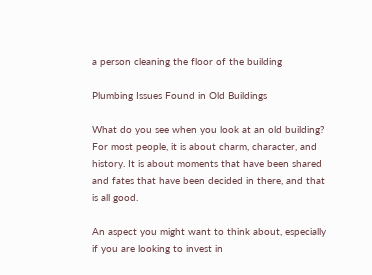a person cleaning the floor of the building

Plumbing Issues Found in Old Buildings

What do you see when you look at an old building? For most people, it is about charm, character, and history. It is about moments that have been shared and fates that have been decided in there, and that is all good.

An aspect you might want to think about, especially if you are looking to invest in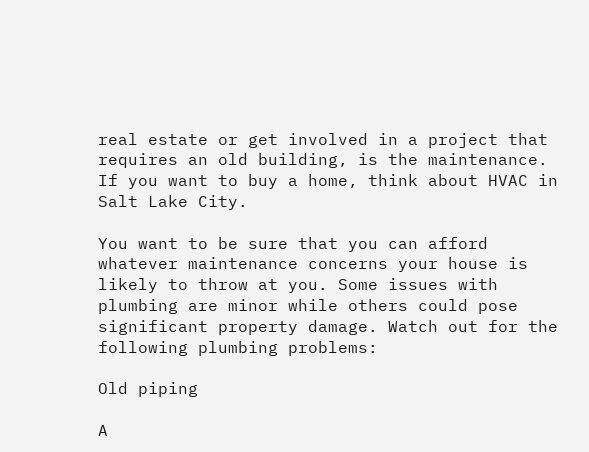real estate or get involved in a project that requires an old building, is the maintenance. If you want to buy a home, think about HVAC in Salt Lake City.

You want to be sure that you can afford whatever maintenance concerns your house is likely to throw at you. Some issues with plumbing are minor while others could pose significant property damage. Watch out for the following plumbing problems:

Old piping

A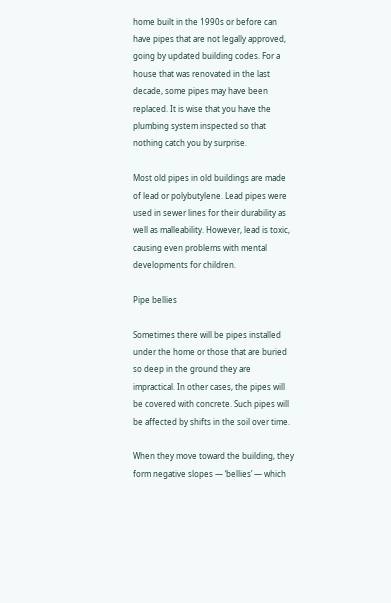home built in the 1990s or before can have pipes that are not legally approved, going by updated building codes. For a house that was renovated in the last decade, some pipes may have been replaced. It is wise that you have the plumbing system inspected so that nothing catch you by surprise.

Most old pipes in old buildings are made of lead or polybutylene. Lead pipes were used in sewer lines for their durability as well as malleability. However, lead is toxic, causing even problems with mental developments for children.

Pipe bellies

Sometimes there will be pipes installed under the home or those that are buried so deep in the ground they are impractical. In other cases, the pipes will be covered with concrete. Such pipes will be affected by shifts in the soil over time.

When they move toward the building, they form negative slopes — ‘bellies’ — which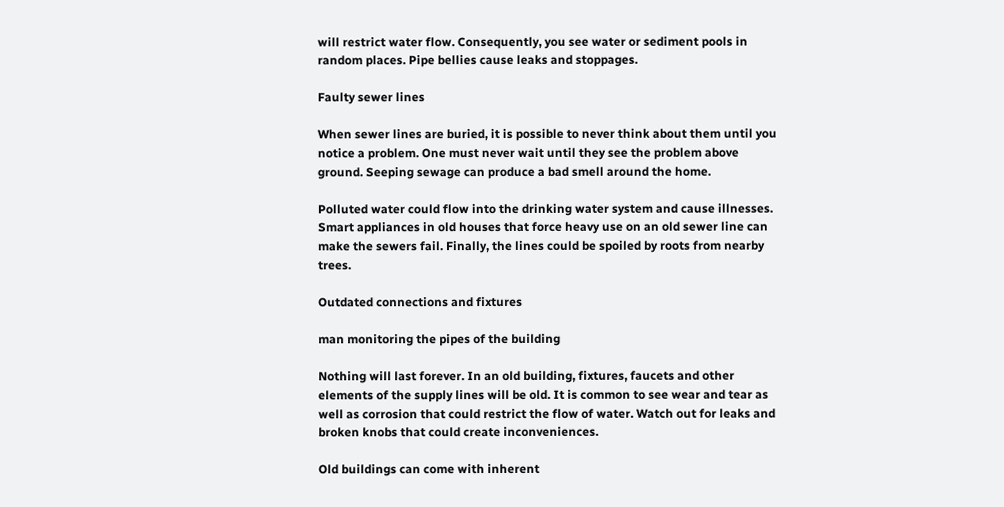will restrict water flow. Consequently, you see water or sediment pools in random places. Pipe bellies cause leaks and stoppages.

Faulty sewer lines

When sewer lines are buried, it is possible to never think about them until you notice a problem. One must never wait until they see the problem above ground. Seeping sewage can produce a bad smell around the home.

Polluted water could flow into the drinking water system and cause illnesses. Smart appliances in old houses that force heavy use on an old sewer line can make the sewers fail. Finally, the lines could be spoiled by roots from nearby trees.

Outdated connections and fixtures

man monitoring the pipes of the building

Nothing will last forever. In an old building, fixtures, faucets and other elements of the supply lines will be old. It is common to see wear and tear as well as corrosion that could restrict the flow of water. Watch out for leaks and broken knobs that could create inconveniences.

Old buildings can come with inherent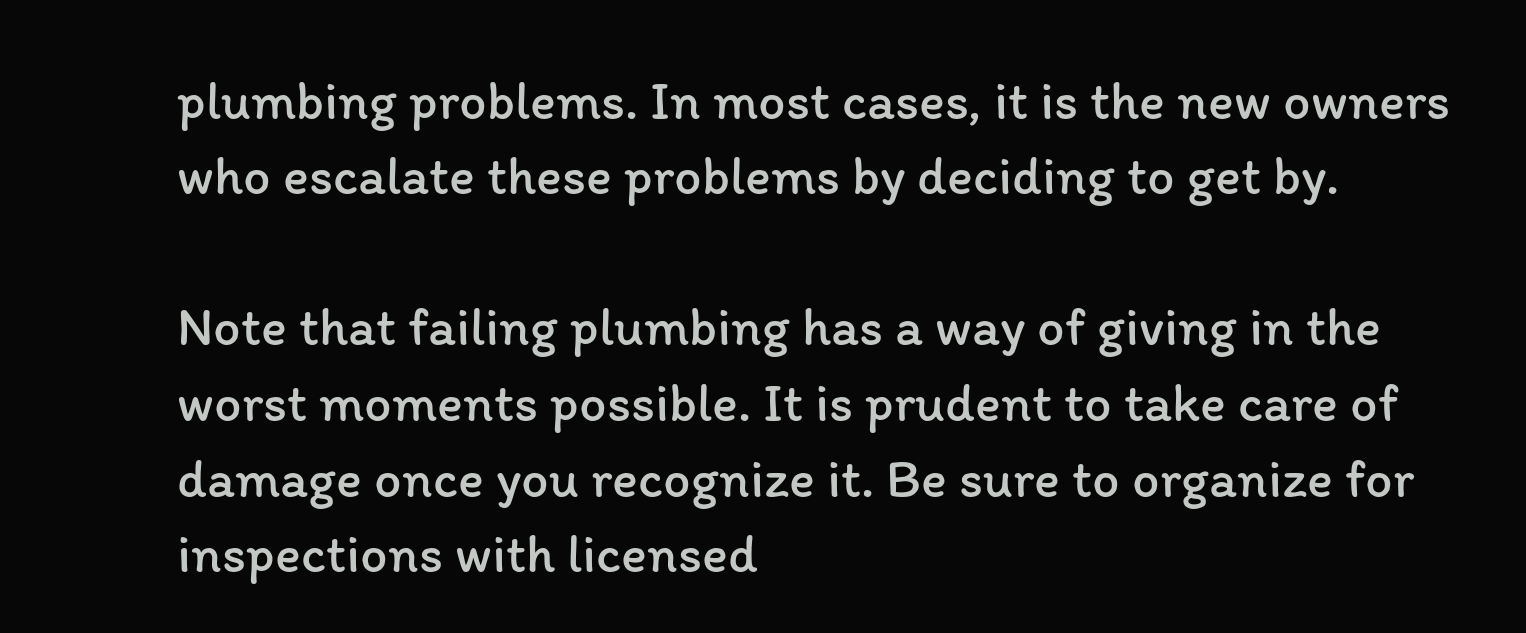plumbing problems. In most cases, it is the new owners who escalate these problems by deciding to get by.

Note that failing plumbing has a way of giving in the worst moments possible. It is prudent to take care of damage once you recognize it. Be sure to organize for inspections with licensed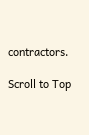contractors.

Scroll to Top